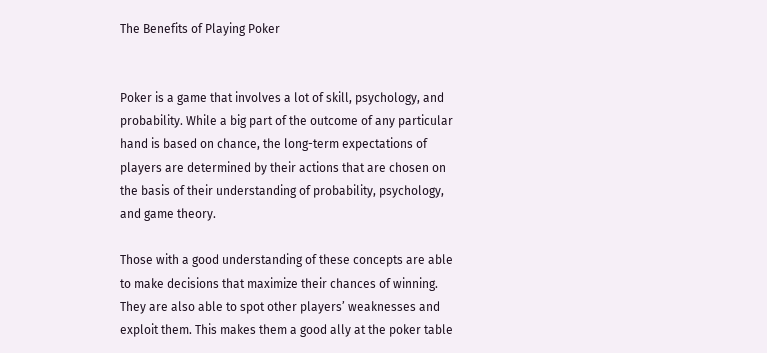The Benefits of Playing Poker


Poker is a game that involves a lot of skill, psychology, and probability. While a big part of the outcome of any particular hand is based on chance, the long-term expectations of players are determined by their actions that are chosen on the basis of their understanding of probability, psychology, and game theory.

Those with a good understanding of these concepts are able to make decisions that maximize their chances of winning. They are also able to spot other players’ weaknesses and exploit them. This makes them a good ally at the poker table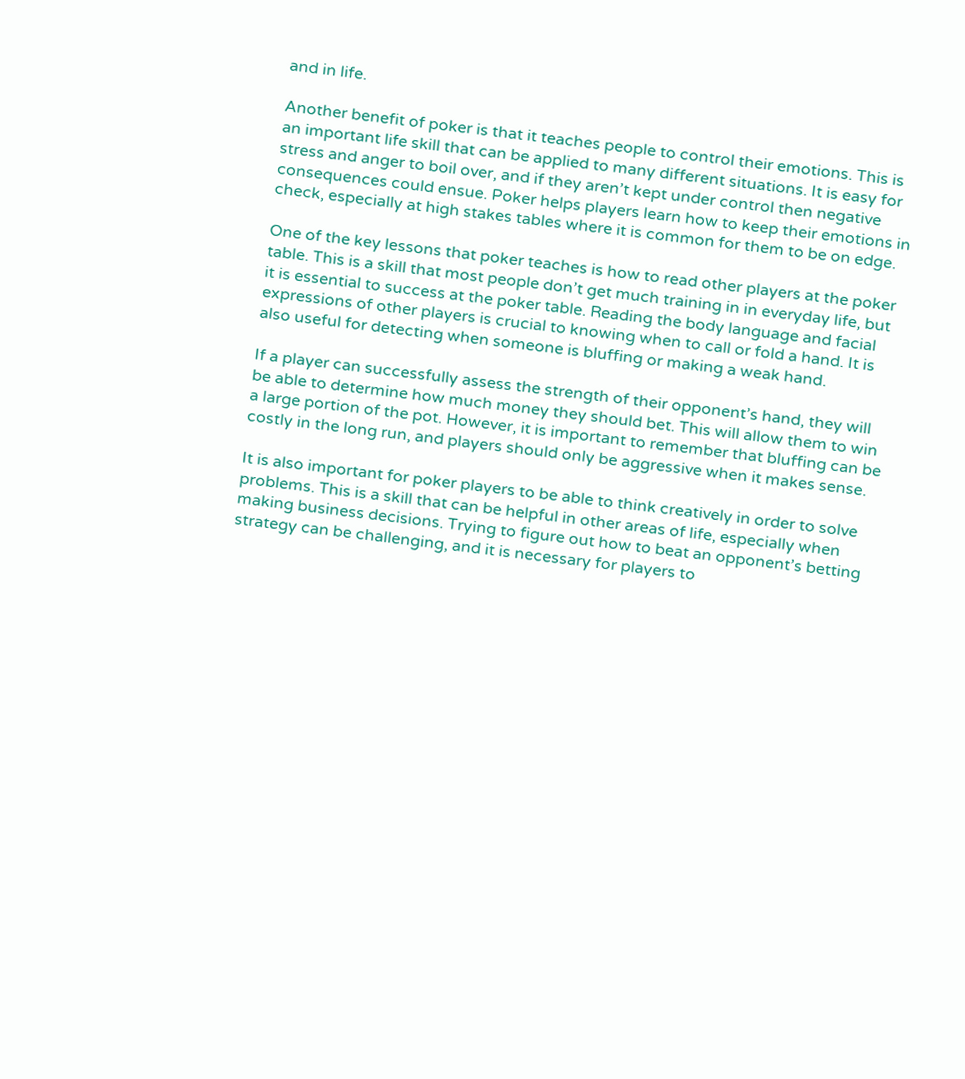and in life.

Another benefit of poker is that it teaches people to control their emotions. This is an important life skill that can be applied to many different situations. It is easy for stress and anger to boil over, and if they aren’t kept under control then negative consequences could ensue. Poker helps players learn how to keep their emotions in check, especially at high stakes tables where it is common for them to be on edge.

One of the key lessons that poker teaches is how to read other players at the poker table. This is a skill that most people don’t get much training in in everyday life, but it is essential to success at the poker table. Reading the body language and facial expressions of other players is crucial to knowing when to call or fold a hand. It is also useful for detecting when someone is bluffing or making a weak hand.

If a player can successfully assess the strength of their opponent’s hand, they will be able to determine how much money they should bet. This will allow them to win a large portion of the pot. However, it is important to remember that bluffing can be costly in the long run, and players should only be aggressive when it makes sense.

It is also important for poker players to be able to think creatively in order to solve problems. This is a skill that can be helpful in other areas of life, especially when making business decisions. Trying to figure out how to beat an opponent’s betting strategy can be challenging, and it is necessary for players to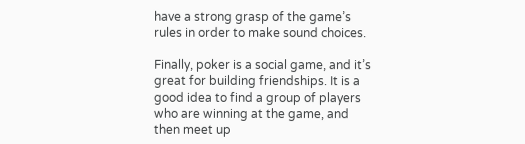have a strong grasp of the game’s rules in order to make sound choices.

Finally, poker is a social game, and it’s great for building friendships. It is a good idea to find a group of players who are winning at the game, and then meet up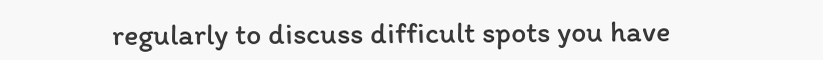regularly to discuss difficult spots you have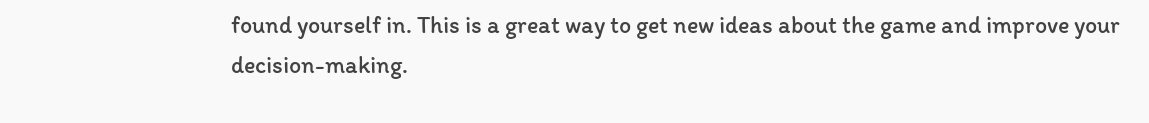found yourself in. This is a great way to get new ideas about the game and improve your decision-making.